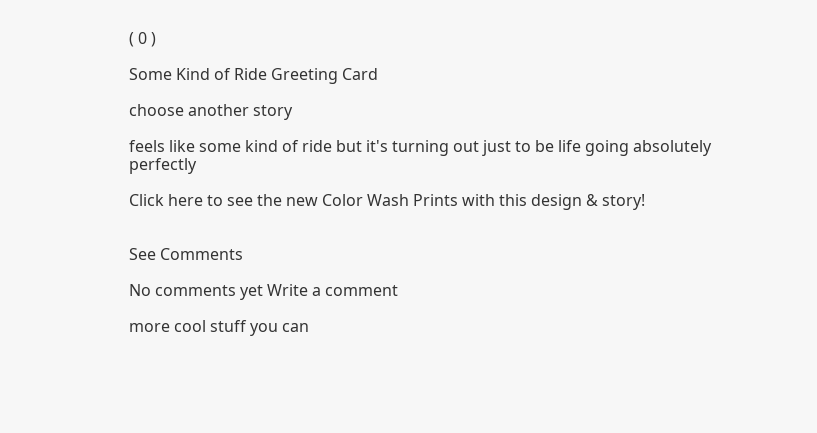( 0 )

Some Kind of Ride Greeting Card

choose another story

feels like some kind of ride but it's turning out just to be life going absolutely perfectly

Click here to see the new Color Wash Prints with this design & story!


See Comments

No comments yet Write a comment

more cool stuff you can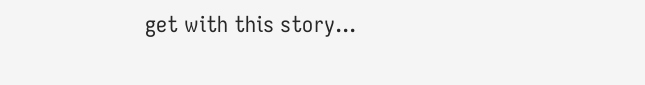get with this story...